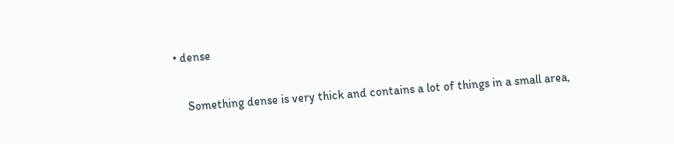• dense

    Something dense is very thick and contains a lot of things in a small area,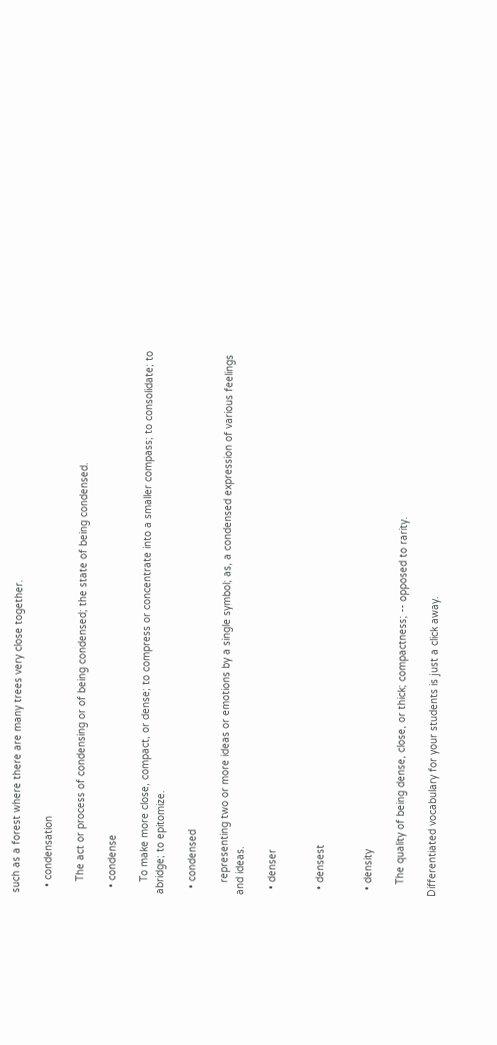such as a forest where there are many trees very close together.

  • condensation

    The act or process of condensing or of being condensed; the state of being condensed.

  • condense

    To make more close, compact, or dense; to compress or concentrate into a smaller compass; to consolidate; to abridge; to epitomize.

  • condensed

    representing two or more ideas or emotions by a single symbol; as, a condensed expression of various feelings and ideas.

  • denser


  • densest


  • density

    The quality of being dense, close, or thick; compactness; -- opposed to rarity.

Differentiated vocabulary for your students is just a click away.